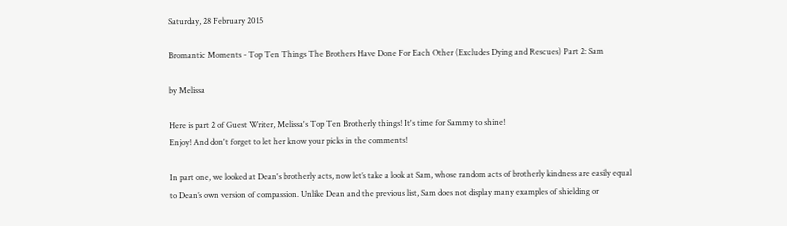Saturday, 28 February 2015

Bromantic Moments - Top Ten Things The Brothers Have Done For Each Other (Excludes Dying and Rescues) Part 2: Sam

by Melissa

Here is part 2 of Guest Writer, Melissa's Top Ten Brotherly things! It's time for Sammy to shine!
Enjoy! And don't forget to let her know your picks in the comments!

In part one, we looked at Dean's brotherly acts, now let’s take a look at Sam, whose random acts of brotherly kindness are easily equal to Dean’s own version of compassion. Unlike Dean and the previous list, Sam does not display many examples of shielding or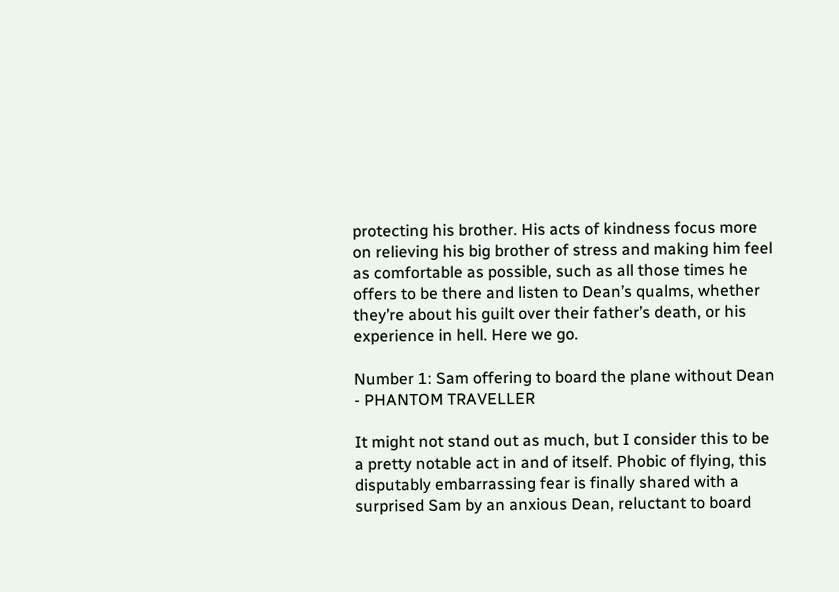protecting his brother. His acts of kindness focus more on relieving his big brother of stress and making him feel as comfortable as possible, such as all those times he offers to be there and listen to Dean’s qualms, whether they’re about his guilt over their father’s death, or his experience in hell. Here we go.

Number 1: Sam offering to board the plane without Dean - PHANTOM TRAVELLER

It might not stand out as much, but I consider this to be a pretty notable act in and of itself. Phobic of flying, this disputably embarrassing fear is finally shared with a surprised Sam by an anxious Dean, reluctant to board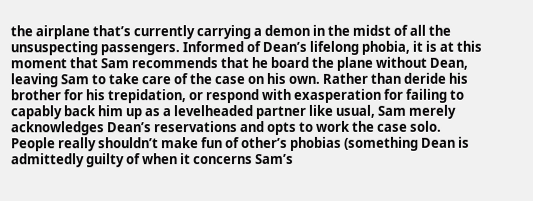the airplane that’s currently carrying a demon in the midst of all the unsuspecting passengers. Informed of Dean’s lifelong phobia, it is at this moment that Sam recommends that he board the plane without Dean, leaving Sam to take care of the case on his own. Rather than deride his brother for his trepidation, or respond with exasperation for failing to capably back him up as a levelheaded partner like usual, Sam merely acknowledges Dean’s reservations and opts to work the case solo. People really shouldn’t make fun of other’s phobias (something Dean is admittedly guilty of when it concerns Sam’s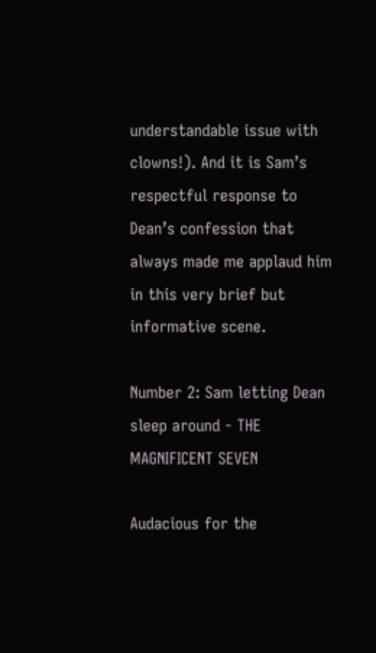understandable issue with clowns!). And it is Sam’s respectful response to Dean’s confession that always made me applaud him in this very brief but informative scene.

Number 2: Sam letting Dean sleep around - THE MAGNIFICENT SEVEN

Audacious for the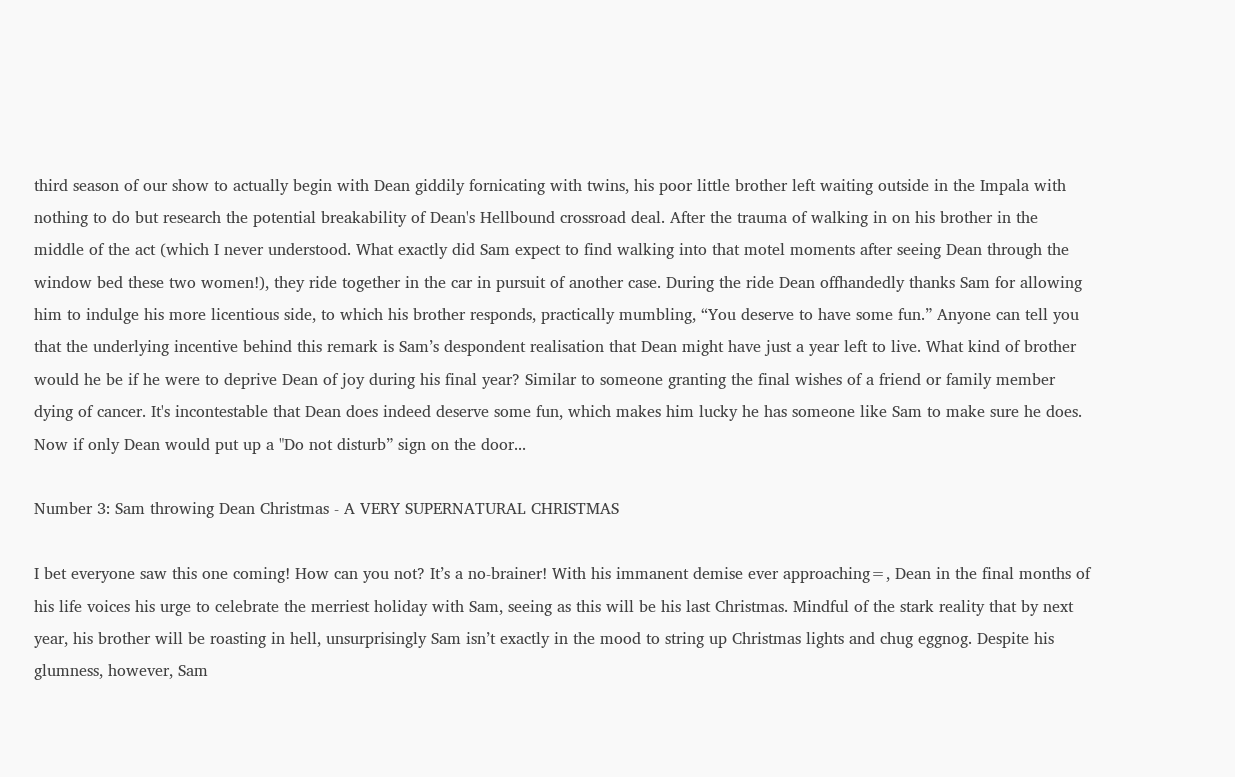third season of our show to actually begin with Dean giddily fornicating with twins, his poor little brother left waiting outside in the Impala with nothing to do but research the potential breakability of Dean's Hellbound crossroad deal. After the trauma of walking in on his brother in the middle of the act (which I never understood. What exactly did Sam expect to find walking into that motel moments after seeing Dean through the window bed these two women!), they ride together in the car in pursuit of another case. During the ride Dean offhandedly thanks Sam for allowing him to indulge his more licentious side, to which his brother responds, practically mumbling, “You deserve to have some fun.” Anyone can tell you that the underlying incentive behind this remark is Sam’s despondent realisation that Dean might have just a year left to live. What kind of brother would he be if he were to deprive Dean of joy during his final year? Similar to someone granting the final wishes of a friend or family member dying of cancer. It's incontestable that Dean does indeed deserve some fun, which makes him lucky he has someone like Sam to make sure he does. Now if only Dean would put up a "Do not disturb” sign on the door...

Number 3: Sam throwing Dean Christmas - A VERY SUPERNATURAL CHRISTMAS

I bet everyone saw this one coming! How can you not? It’s a no-brainer! With his immanent demise ever approaching=, Dean in the final months of his life voices his urge to celebrate the merriest holiday with Sam, seeing as this will be his last Christmas. Mindful of the stark reality that by next year, his brother will be roasting in hell, unsurprisingly Sam isn’t exactly in the mood to string up Christmas lights and chug eggnog. Despite his glumness, however, Sam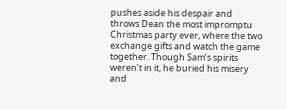pushes aside his despair and throws Dean the most impromptu Christmas party ever, where the two exchange gifts and watch the game together. Though Sam’s spirits weren’t in it, he buried his misery and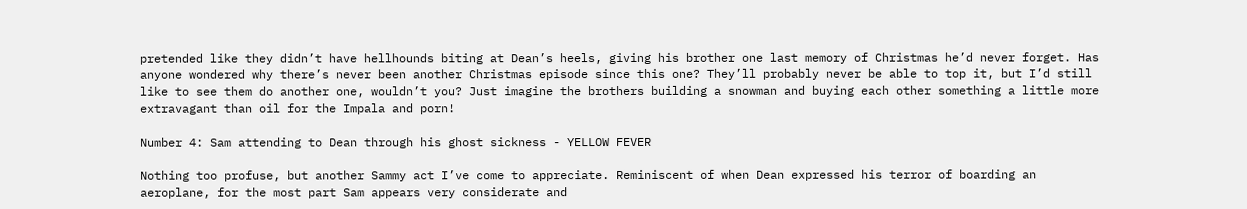pretended like they didn’t have hellhounds biting at Dean’s heels, giving his brother one last memory of Christmas he’d never forget. Has anyone wondered why there’s never been another Christmas episode since this one? They’ll probably never be able to top it, but I’d still like to see them do another one, wouldn’t you? Just imagine the brothers building a snowman and buying each other something a little more extravagant than oil for the Impala and porn!

Number 4: Sam attending to Dean through his ghost sickness - YELLOW FEVER

Nothing too profuse, but another Sammy act I’ve come to appreciate. Reminiscent of when Dean expressed his terror of boarding an aeroplane, for the most part Sam appears very considerate and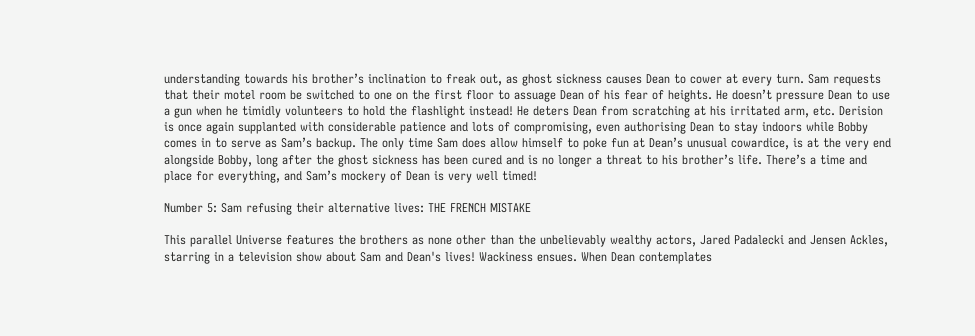understanding towards his brother’s inclination to freak out, as ghost sickness causes Dean to cower at every turn. Sam requests that their motel room be switched to one on the first floor to assuage Dean of his fear of heights. He doesn’t pressure Dean to use a gun when he timidly volunteers to hold the flashlight instead! He deters Dean from scratching at his irritated arm, etc. Derision is once again supplanted with considerable patience and lots of compromising, even authorising Dean to stay indoors while Bobby comes in to serve as Sam’s backup. The only time Sam does allow himself to poke fun at Dean’s unusual cowardice, is at the very end alongside Bobby, long after the ghost sickness has been cured and is no longer a threat to his brother’s life. There’s a time and place for everything, and Sam’s mockery of Dean is very well timed!

Number 5: Sam refusing their alternative lives: THE FRENCH MISTAKE

This parallel Universe features the brothers as none other than the unbelievably wealthy actors, Jared Padalecki and Jensen Ackles, starring in a television show about Sam and Dean's lives! Wackiness ensues. When Dean contemplates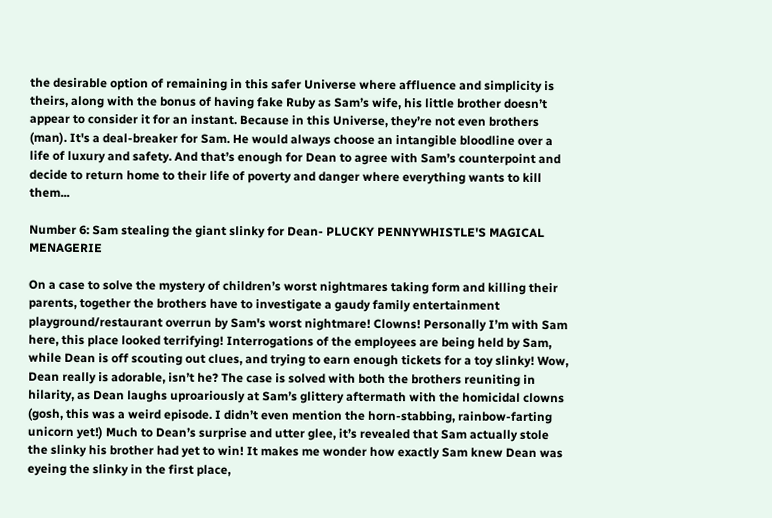the desirable option of remaining in this safer Universe where affluence and simplicity is theirs, along with the bonus of having fake Ruby as Sam’s wife, his little brother doesn’t appear to consider it for an instant. Because in this Universe, they’re not even brothers (man). It's a deal-breaker for Sam. He would always choose an intangible bloodline over a life of luxury and safety. And that’s enough for Dean to agree with Sam’s counterpoint and decide to return home to their life of poverty and danger where everything wants to kill them...

Number 6: Sam stealing the giant slinky for Dean- PLUCKY PENNYWHISTLE'S MAGICAL MENAGERIE

On a case to solve the mystery of children’s worst nightmares taking form and killing their parents, together the brothers have to investigate a gaudy family entertainment playground/restaurant overrun by Sam's worst nightmare! Clowns! Personally I’m with Sam here, this place looked terrifying! Interrogations of the employees are being held by Sam, while Dean is off scouting out clues, and trying to earn enough tickets for a toy slinky! Wow, Dean really is adorable, isn’t he? The case is solved with both the brothers reuniting in hilarity, as Dean laughs uproariously at Sam’s glittery aftermath with the homicidal clowns (gosh, this was a weird episode. I didn’t even mention the horn-stabbing, rainbow-farting unicorn yet!) Much to Dean’s surprise and utter glee, it’s revealed that Sam actually stole the slinky his brother had yet to win! It makes me wonder how exactly Sam knew Dean was eyeing the slinky in the first place,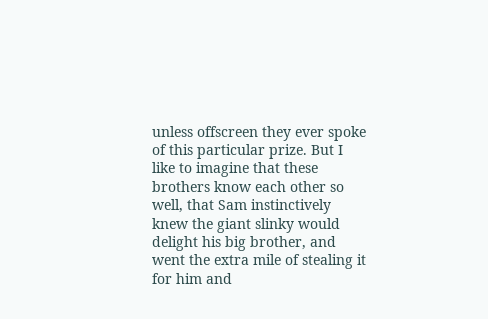unless offscreen they ever spoke of this particular prize. But I like to imagine that these brothers know each other so well, that Sam instinctively knew the giant slinky would delight his big brother, and went the extra mile of stealing it for him and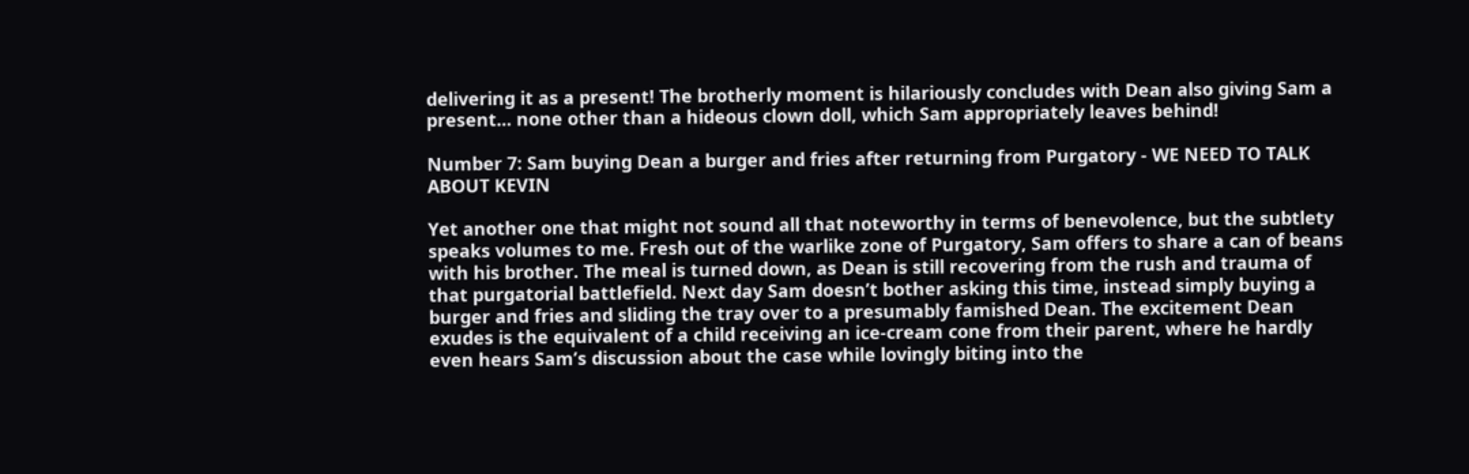delivering it as a present! The brotherly moment is hilariously concludes with Dean also giving Sam a present... none other than a hideous clown doll, which Sam appropriately leaves behind!

Number 7: Sam buying Dean a burger and fries after returning from Purgatory - WE NEED TO TALK ABOUT KEVIN

Yet another one that might not sound all that noteworthy in terms of benevolence, but the subtlety speaks volumes to me. Fresh out of the warlike zone of Purgatory, Sam offers to share a can of beans with his brother. The meal is turned down, as Dean is still recovering from the rush and trauma of that purgatorial battlefield. Next day Sam doesn’t bother asking this time, instead simply buying a burger and fries and sliding the tray over to a presumably famished Dean. The excitement Dean exudes is the equivalent of a child receiving an ice-cream cone from their parent, where he hardly even hears Sam’s discussion about the case while lovingly biting into the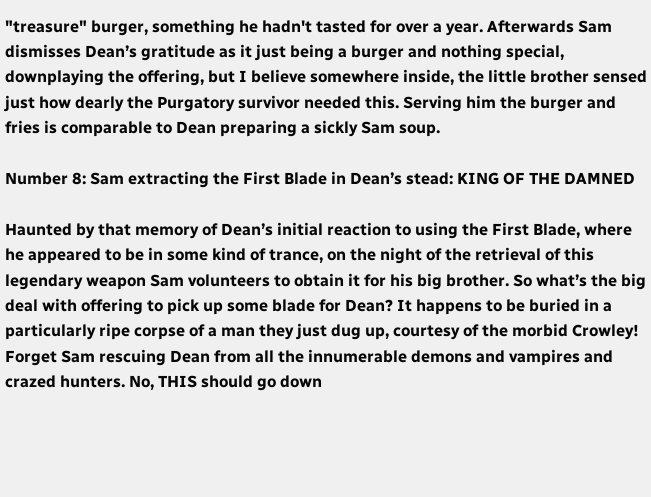"treasure" burger, something he hadn't tasted for over a year. Afterwards Sam dismisses Dean’s gratitude as it just being a burger and nothing special, downplaying the offering, but I believe somewhere inside, the little brother sensed just how dearly the Purgatory survivor needed this. Serving him the burger and fries is comparable to Dean preparing a sickly Sam soup.

Number 8: Sam extracting the First Blade in Dean’s stead: KING OF THE DAMNED

Haunted by that memory of Dean’s initial reaction to using the First Blade, where he appeared to be in some kind of trance, on the night of the retrieval of this legendary weapon Sam volunteers to obtain it for his big brother. So what’s the big deal with offering to pick up some blade for Dean? It happens to be buried in a particularly ripe corpse of a man they just dug up, courtesy of the morbid Crowley! Forget Sam rescuing Dean from all the innumerable demons and vampires and crazed hunters. No, THIS should go down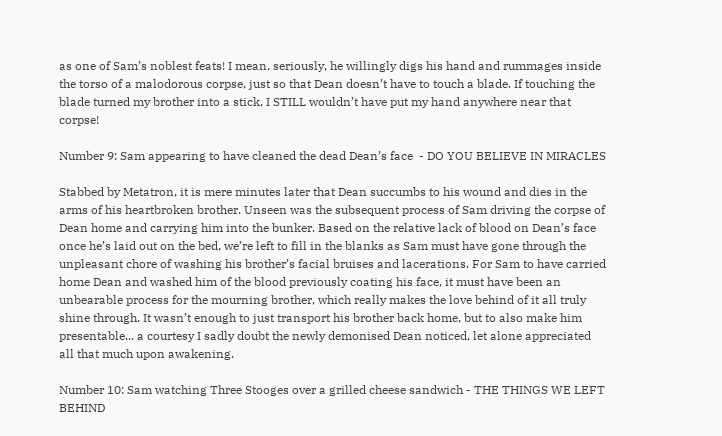as one of Sam’s noblest feats! I mean, seriously, he willingly digs his hand and rummages inside the torso of a malodorous corpse, just so that Dean doesn’t have to touch a blade. If touching the blade turned my brother into a stick, I STILL wouldn’t have put my hand anywhere near that corpse!

Number 9: Sam appearing to have cleaned the dead Dean’s face  - DO YOU BELIEVE IN MIRACLES

Stabbed by Metatron, it is mere minutes later that Dean succumbs to his wound and dies in the arms of his heartbroken brother. Unseen was the subsequent process of Sam driving the corpse of Dean home and carrying him into the bunker. Based on the relative lack of blood on Dean’s face once he’s laid out on the bed, we’re left to fill in the blanks as Sam must have gone through the unpleasant chore of washing his brother’s facial bruises and lacerations. For Sam to have carried home Dean and washed him of the blood previously coating his face, it must have been an unbearable process for the mourning brother, which really makes the love behind of it all truly shine through. It wasn’t enough to just transport his brother back home, but to also make him presentable... a courtesy I sadly doubt the newly demonised Dean noticed, let alone appreciated all that much upon awakening.

Number 10: Sam watching Three Stooges over a grilled cheese sandwich - THE THINGS WE LEFT BEHIND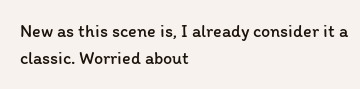New as this scene is, I already consider it a classic. Worried about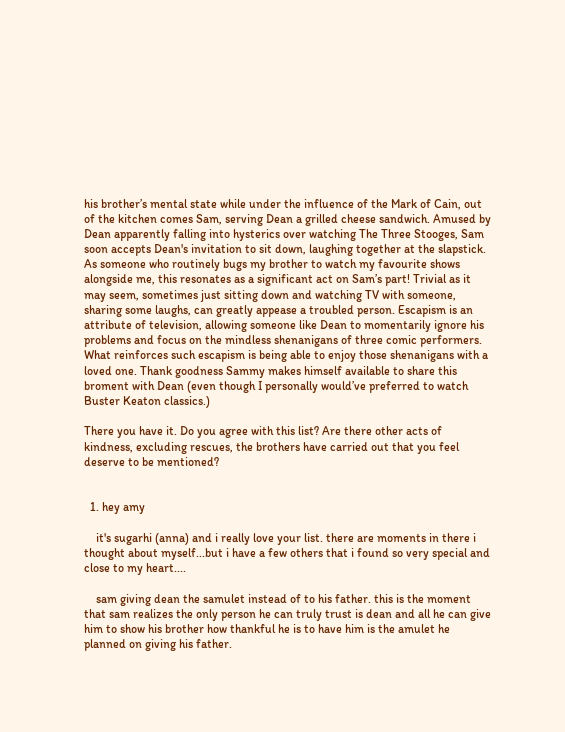his brother’s mental state while under the influence of the Mark of Cain, out of the kitchen comes Sam, serving Dean a grilled cheese sandwich. Amused by Dean apparently falling into hysterics over watching The Three Stooges, Sam soon accepts Dean's invitation to sit down, laughing together at the slapstick. As someone who routinely bugs my brother to watch my favourite shows alongside me, this resonates as a significant act on Sam’s part! Trivial as it may seem, sometimes just sitting down and watching TV with someone, sharing some laughs, can greatly appease a troubled person. Escapism is an attribute of television, allowing someone like Dean to momentarily ignore his problems and focus on the mindless shenanigans of three comic performers. What reinforces such escapism is being able to enjoy those shenanigans with a loved one. Thank goodness Sammy makes himself available to share this broment with Dean (even though I personally would’ve preferred to watch Buster Keaton classics.)

There you have it. Do you agree with this list? Are there other acts of kindness, excluding rescues, the brothers have carried out that you feel deserve to be mentioned?


  1. hey amy

    it's sugarhi (anna) and i really love your list. there are moments in there i thought about myself...but i have a few others that i found so very special and close to my heart....

    sam giving dean the samulet instead of to his father. this is the moment that sam realizes the only person he can truly trust is dean and all he can give him to show his brother how thankful he is to have him is the amulet he planned on giving his father.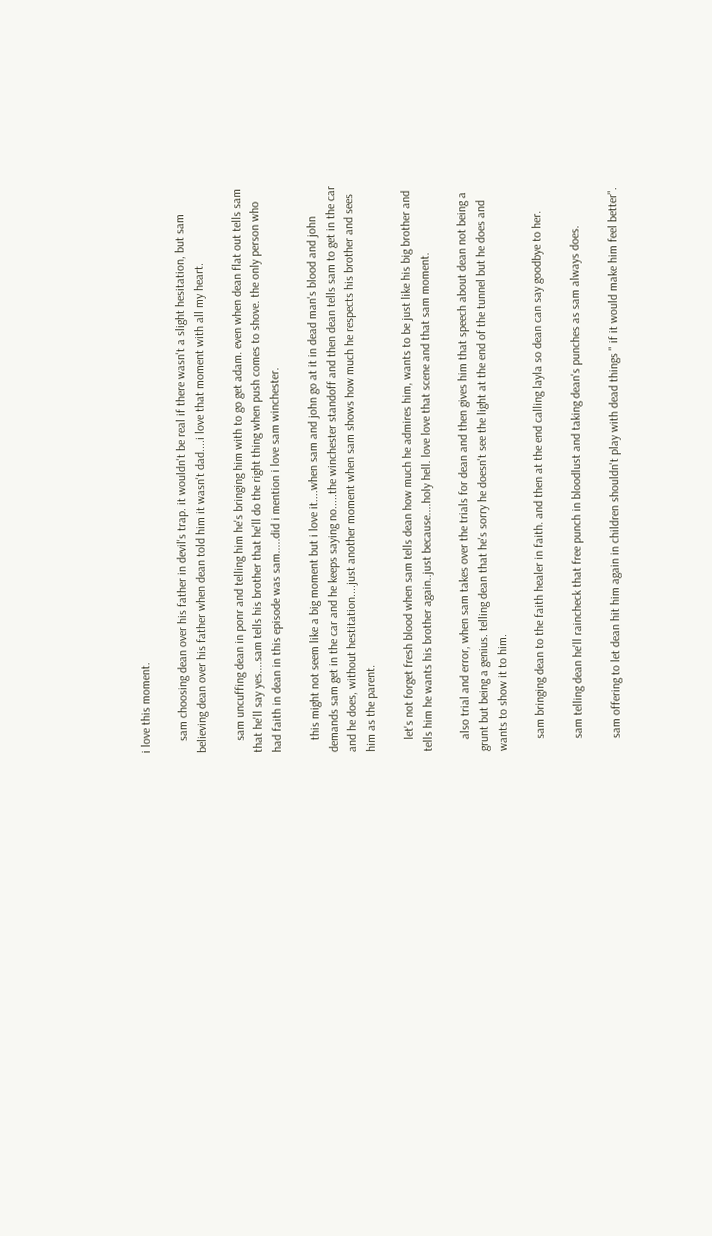i love this moment.

    sam choosing dean over his father in devil's trap. it wouldn't be real if there wasn't a slight hesitation, but sam believing dean over his father when dean told him it wasn't dad....i love that moment with all my heart.

    sam uncuffing dean in ponr and telling him he's bringing him with to go get adam. even when dean flat out tells sam that he'll say yes....sam tells his brother that he'll do the right thing when push comes to shove. the only person who had faith in dean in this episode was sam.....did i mention i love sam winchester.

    this might not seem like a big moment but i love it....when sam and john go at it in dead man's blood and john demands sam get in the car and he keeps saying no.....the winchester standoff and then dean tells sam to get in the car and he does, without hestitation....just another moment when sam shows how much he respects his brother and sees him as the parent.

    let's not forget fresh blood when sam tells dean how much he admires him, wants to be just like his big brother and tells him he wants his brother again..just because....holy hell. love love that scene and that sam moment.

    also trial and error, when sam takes over the trials for dean and then gives him that speech about dean not being a grunt but being a genius. telling dean that he's sorry he doesn't see the light at the end of the tunnel but he does and wants to show it to him.

    sam bringing dean to the faith healer in faith. and then at the end calling layla so dean can say goodbye to her.

    sam telling dean he'll raincheck that free punch in bloodlust and taking dean's punches as sam always does.

    sam offering to let dean hit him again in children shouldn't play with dead things " if it would make him feel better".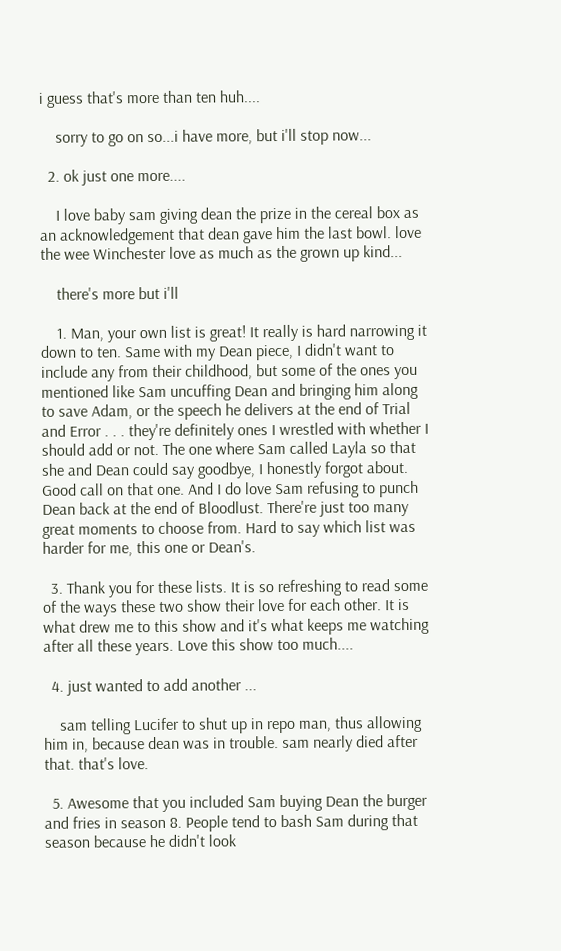i guess that's more than ten huh....

    sorry to go on so...i have more, but i'll stop now...

  2. ok just one more....

    I love baby sam giving dean the prize in the cereal box as an acknowledgement that dean gave him the last bowl. love the wee Winchester love as much as the grown up kind...

    there's more but i'll

    1. Man, your own list is great! It really is hard narrowing it down to ten. Same with my Dean piece, I didn't want to include any from their childhood, but some of the ones you mentioned like Sam uncuffing Dean and bringing him along to save Adam, or the speech he delivers at the end of Trial and Error . . . they're definitely ones I wrestled with whether I should add or not. The one where Sam called Layla so that she and Dean could say goodbye, I honestly forgot about. Good call on that one. And I do love Sam refusing to punch Dean back at the end of Bloodlust. There're just too many great moments to choose from. Hard to say which list was harder for me, this one or Dean's.

  3. Thank you for these lists. It is so refreshing to read some of the ways these two show their love for each other. It is what drew me to this show and it's what keeps me watching after all these years. Love this show too much....

  4. just wanted to add another ...

    sam telling Lucifer to shut up in repo man, thus allowing him in, because dean was in trouble. sam nearly died after that. that's love.

  5. Awesome that you included Sam buying Dean the burger and fries in season 8. People tend to bash Sam during that season because he didn't look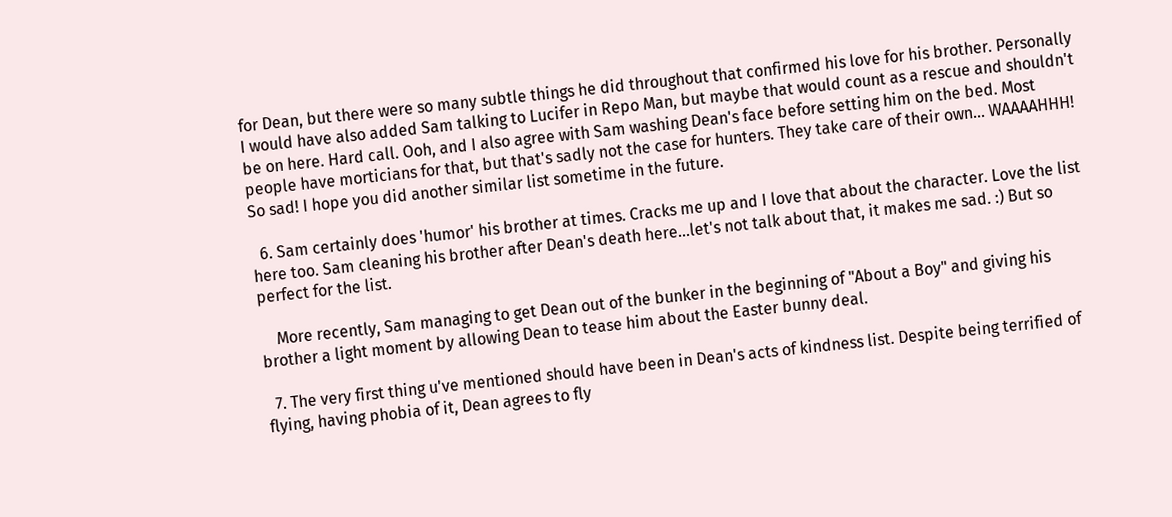for Dean, but there were so many subtle things he did throughout that confirmed his love for his brother. Personally I would have also added Sam talking to Lucifer in Repo Man, but maybe that would count as a rescue and shouldn't be on here. Hard call. Ooh, and I also agree with Sam washing Dean's face before setting him on the bed. Most people have morticians for that, but that's sadly not the case for hunters. They take care of their own... WAAAAHHH! So sad! I hope you did another similar list sometime in the future.

  6. Sam certainly does 'humor' his brother at times. Cracks me up and I love that about the character. Love the list here too. Sam cleaning his brother after Dean's death here...let's not talk about that, it makes me sad. :) But so perfect for the list.

    More recently, Sam managing to get Dean out of the bunker in the beginning of "About a Boy" and giving his brother a light moment by allowing Dean to tease him about the Easter bunny deal.

  7. The very first thing u've mentioned should have been in Dean's acts of kindness list. Despite being terrified of flying, having phobia of it, Dean agrees to fly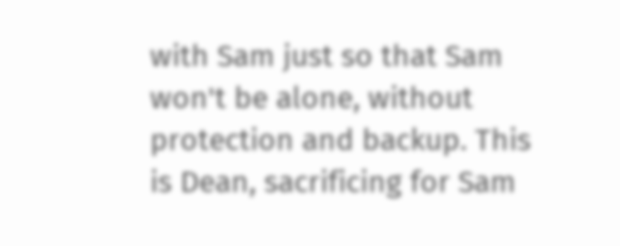with Sam just so that Sam won't be alone, without protection and backup. This is Dean, sacrificing for Sam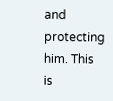and protecting him. This is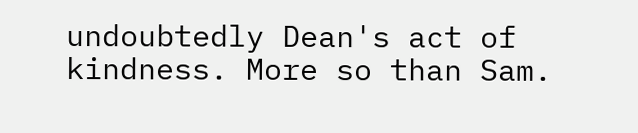undoubtedly Dean's act of kindness. More so than Sam.